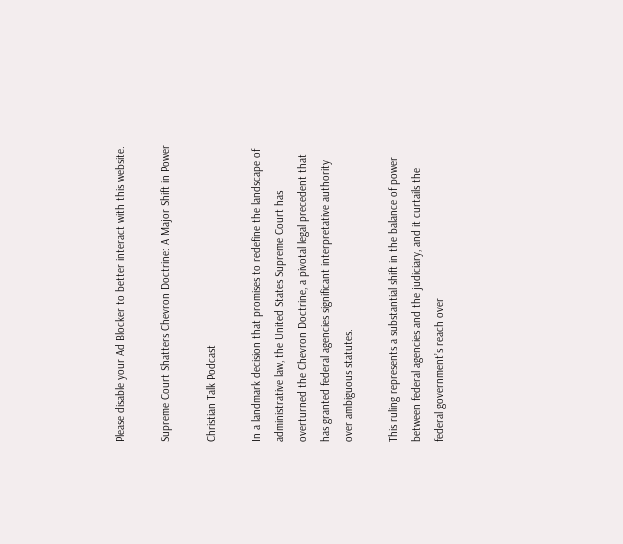Please disable your Ad Blocker to better interact with this website.

Supreme Court Shatters Chevron Doctrine: A Major Shift in Power

Christian Talk Podcast

In a landmark decision that promises to redefine the landscape of administrative law, the United States Supreme Court has overturned the Chevron Doctrine, a pivotal legal precedent that has granted federal agencies significant interpretative authority over ambiguous statutes.

This ruling represents a substantial shift in the balance of power between federal agencies and the judiciary, and it curtails the federal government’s reach over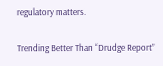regulatory matters.

Trending Better Than “Drudge Report”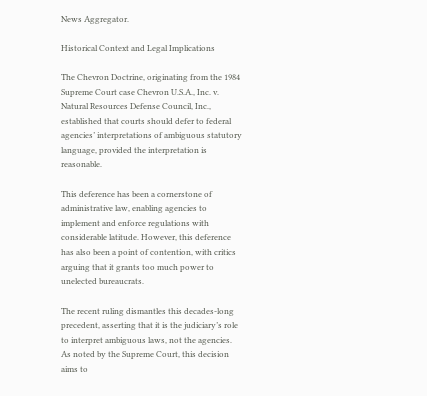News Aggregator.

Historical Context and Legal Implications

The Chevron Doctrine, originating from the 1984 Supreme Court case Chevron U.S.A., Inc. v. Natural Resources Defense Council, Inc., established that courts should defer to federal agencies’ interpretations of ambiguous statutory language, provided the interpretation is reasonable.

This deference has been a cornerstone of administrative law, enabling agencies to implement and enforce regulations with considerable latitude. However, this deference has also been a point of contention, with critics arguing that it grants too much power to unelected bureaucrats.

The recent ruling dismantles this decades-long precedent, asserting that it is the judiciary’s role to interpret ambiguous laws, not the agencies. As noted by the Supreme Court, this decision aims to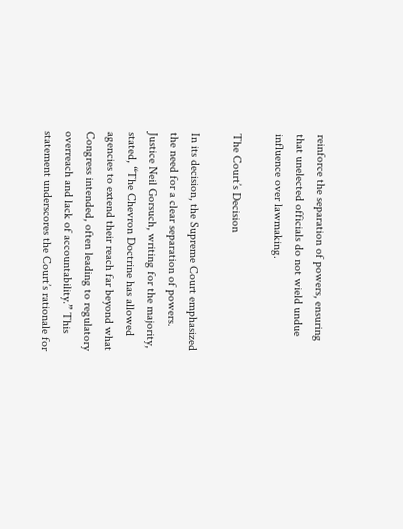reinforce the separation of powers, ensuring that unelected officials do not wield undue influence over lawmaking.

The Court’s Decision

In its decision, the Supreme Court emphasized the need for a clear separation of powers. Justice Neil Gorsuch, writing for the majority, stated, “The Chevron Doctrine has allowed agencies to extend their reach far beyond what Congress intended, often leading to regulatory overreach and lack of accountability.” This statement underscores the Court’s rationale for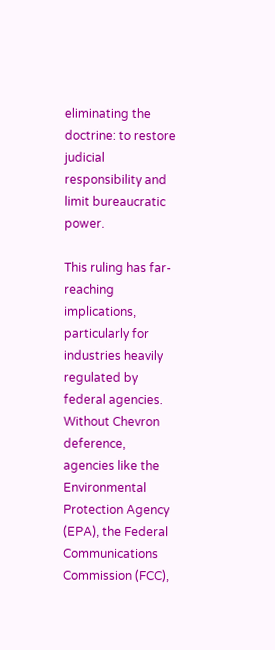eliminating the doctrine: to restore judicial responsibility and limit bureaucratic power.

This ruling has far-reaching implications, particularly for industries heavily regulated by federal agencies. Without Chevron deference, agencies like the Environmental Protection Agency (EPA), the Federal Communications Commission (FCC),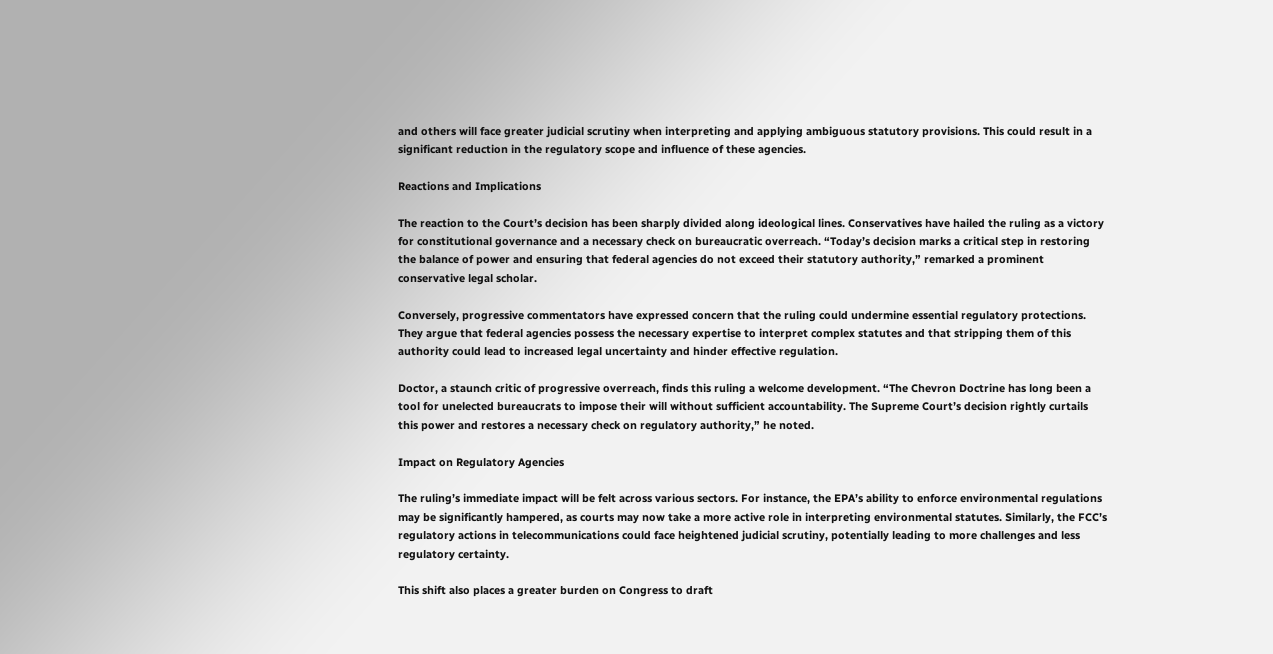and others will face greater judicial scrutiny when interpreting and applying ambiguous statutory provisions. This could result in a significant reduction in the regulatory scope and influence of these agencies.

Reactions and Implications

The reaction to the Court’s decision has been sharply divided along ideological lines. Conservatives have hailed the ruling as a victory for constitutional governance and a necessary check on bureaucratic overreach. “Today’s decision marks a critical step in restoring the balance of power and ensuring that federal agencies do not exceed their statutory authority,” remarked a prominent conservative legal scholar.

Conversely, progressive commentators have expressed concern that the ruling could undermine essential regulatory protections. They argue that federal agencies possess the necessary expertise to interpret complex statutes and that stripping them of this authority could lead to increased legal uncertainty and hinder effective regulation.

Doctor, a staunch critic of progressive overreach, finds this ruling a welcome development. “The Chevron Doctrine has long been a tool for unelected bureaucrats to impose their will without sufficient accountability. The Supreme Court’s decision rightly curtails this power and restores a necessary check on regulatory authority,” he noted.

Impact on Regulatory Agencies

The ruling’s immediate impact will be felt across various sectors. For instance, the EPA’s ability to enforce environmental regulations may be significantly hampered, as courts may now take a more active role in interpreting environmental statutes. Similarly, the FCC’s regulatory actions in telecommunications could face heightened judicial scrutiny, potentially leading to more challenges and less regulatory certainty.

This shift also places a greater burden on Congress to draft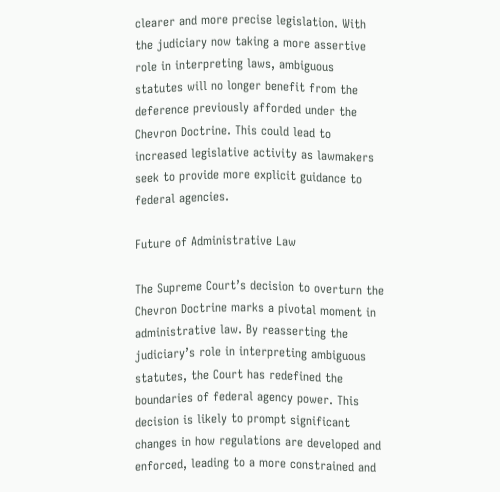clearer and more precise legislation. With the judiciary now taking a more assertive role in interpreting laws, ambiguous statutes will no longer benefit from the deference previously afforded under the Chevron Doctrine. This could lead to increased legislative activity as lawmakers seek to provide more explicit guidance to federal agencies.

Future of Administrative Law

The Supreme Court’s decision to overturn the Chevron Doctrine marks a pivotal moment in administrative law. By reasserting the judiciary’s role in interpreting ambiguous statutes, the Court has redefined the boundaries of federal agency power. This decision is likely to prompt significant changes in how regulations are developed and enforced, leading to a more constrained and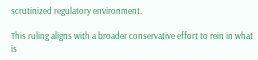scrutinized regulatory environment.

This ruling aligns with a broader conservative effort to rein in what is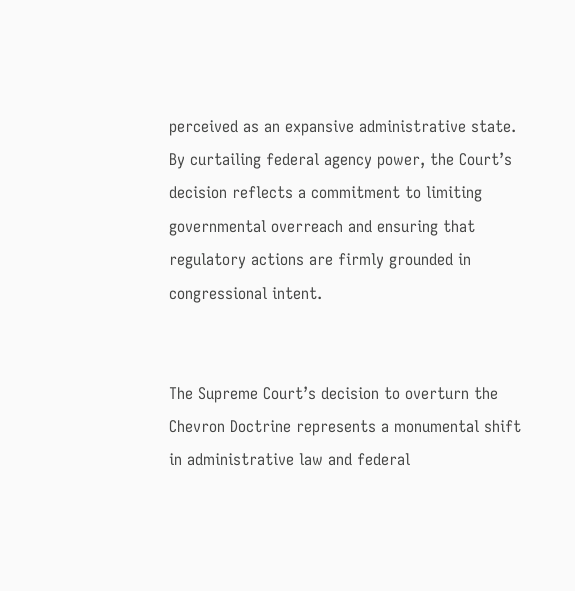perceived as an expansive administrative state. By curtailing federal agency power, the Court’s decision reflects a commitment to limiting governmental overreach and ensuring that regulatory actions are firmly grounded in congressional intent.


The Supreme Court’s decision to overturn the Chevron Doctrine represents a monumental shift in administrative law and federal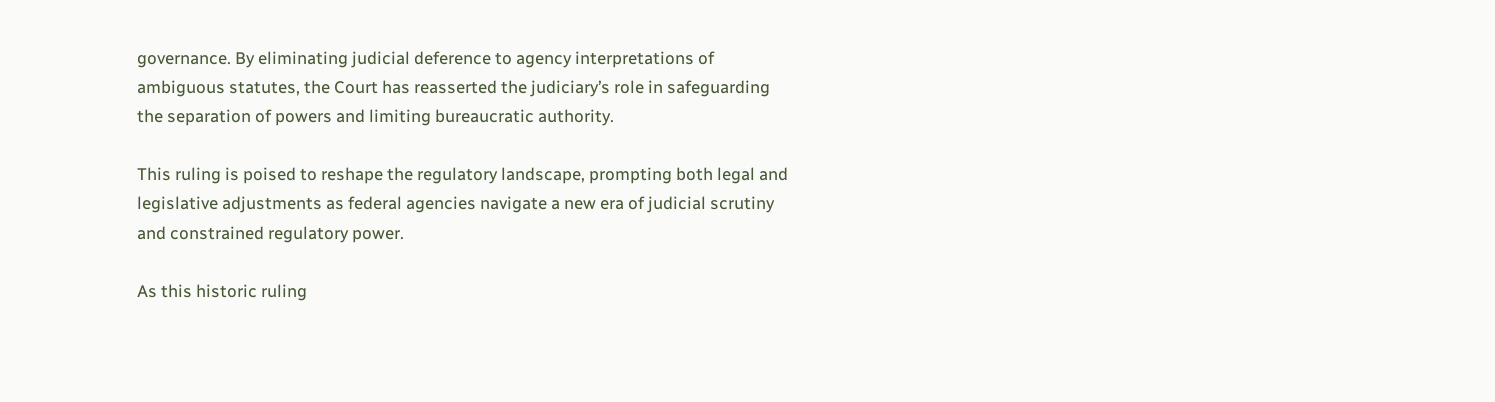governance. By eliminating judicial deference to agency interpretations of ambiguous statutes, the Court has reasserted the judiciary’s role in safeguarding the separation of powers and limiting bureaucratic authority.

This ruling is poised to reshape the regulatory landscape, prompting both legal and legislative adjustments as federal agencies navigate a new era of judicial scrutiny and constrained regulatory power.

As this historic ruling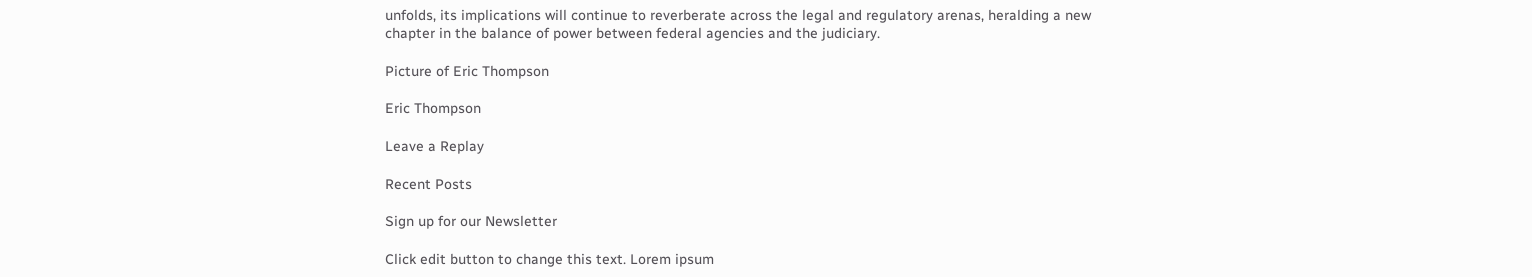unfolds, its implications will continue to reverberate across the legal and regulatory arenas, heralding a new chapter in the balance of power between federal agencies and the judiciary.

Picture of Eric Thompson

Eric Thompson

Leave a Replay

Recent Posts

Sign up for our Newsletter

Click edit button to change this text. Lorem ipsum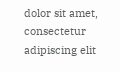dolor sit amet, consectetur adipiscing elit